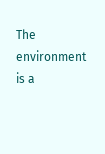The environment is a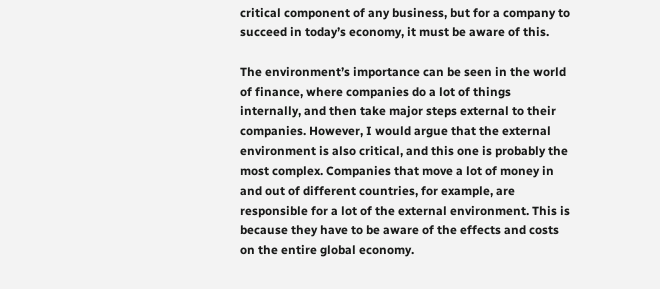critical component of any business, but for a company to succeed in today’s economy, it must be aware of this.

The environment’s importance can be seen in the world of finance, where companies do a lot of things internally, and then take major steps external to their companies. However, I would argue that the external environment is also critical, and this one is probably the most complex. Companies that move a lot of money in and out of different countries, for example, are responsible for a lot of the external environment. This is because they have to be aware of the effects and costs on the entire global economy.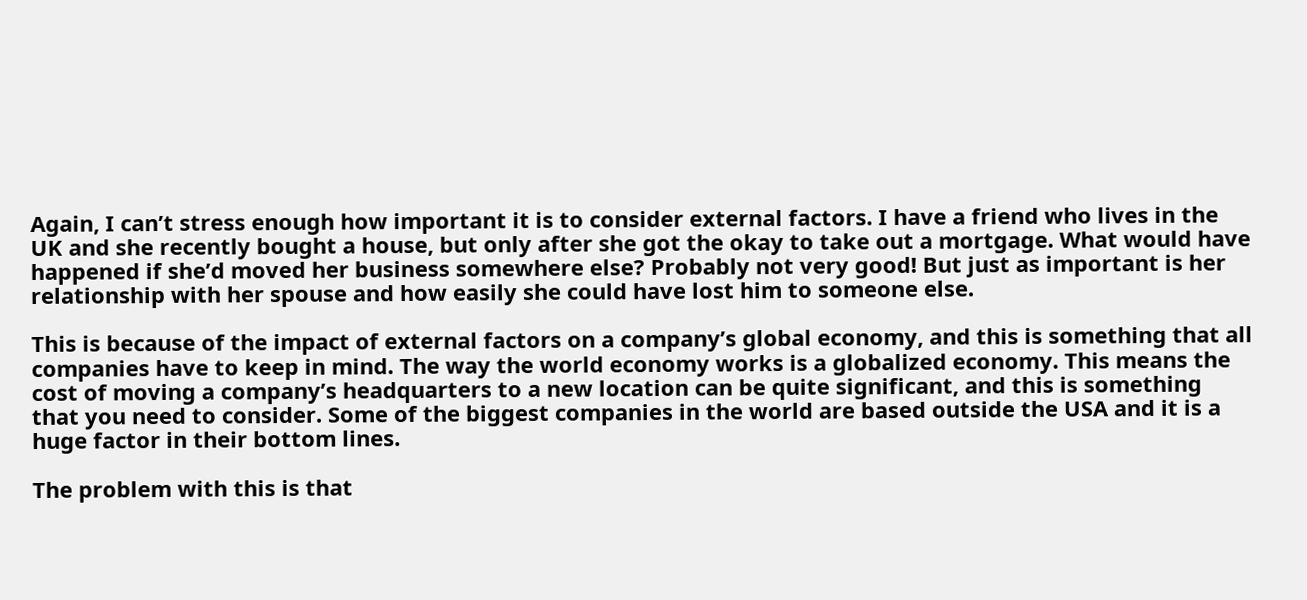Again, I can’t stress enough how important it is to consider external factors. I have a friend who lives in the UK and she recently bought a house, but only after she got the okay to take out a mortgage. What would have happened if she’d moved her business somewhere else? Probably not very good! But just as important is her relationship with her spouse and how easily she could have lost him to someone else.

This is because of the impact of external factors on a company’s global economy, and this is something that all companies have to keep in mind. The way the world economy works is a globalized economy. This means the cost of moving a company’s headquarters to a new location can be quite significant, and this is something that you need to consider. Some of the biggest companies in the world are based outside the USA and it is a huge factor in their bottom lines.

The problem with this is that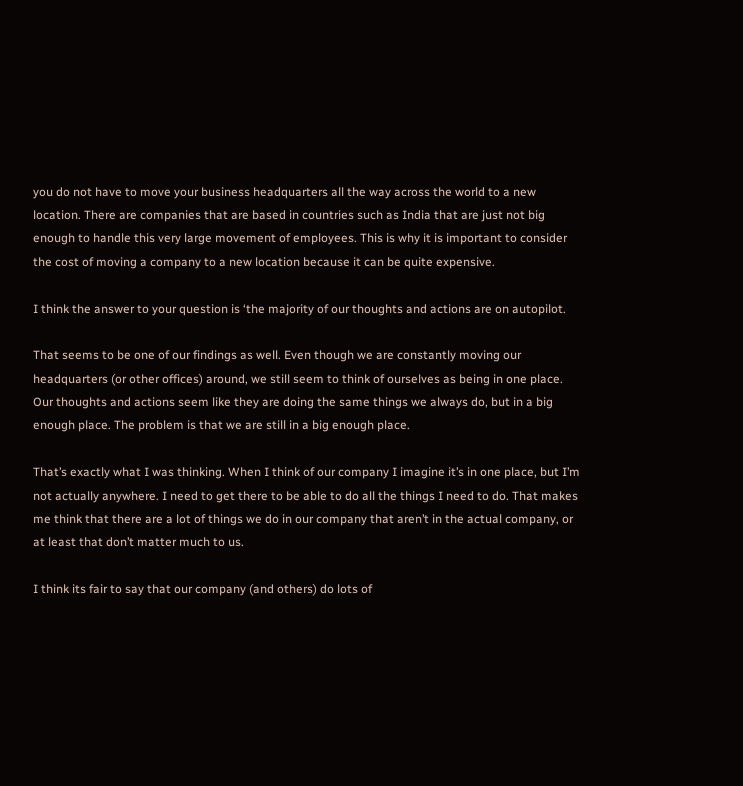you do not have to move your business headquarters all the way across the world to a new location. There are companies that are based in countries such as India that are just not big enough to handle this very large movement of employees. This is why it is important to consider the cost of moving a company to a new location because it can be quite expensive.

I think the answer to your question is ‘the majority of our thoughts and actions are on autopilot.

That seems to be one of our findings as well. Even though we are constantly moving our headquarters (or other offices) around, we still seem to think of ourselves as being in one place. Our thoughts and actions seem like they are doing the same things we always do, but in a big enough place. The problem is that we are still in a big enough place.

That’s exactly what I was thinking. When I think of our company I imagine it’s in one place, but I’m not actually anywhere. I need to get there to be able to do all the things I need to do. That makes me think that there are a lot of things we do in our company that aren’t in the actual company, or at least that don’t matter much to us.

I think its fair to say that our company (and others) do lots of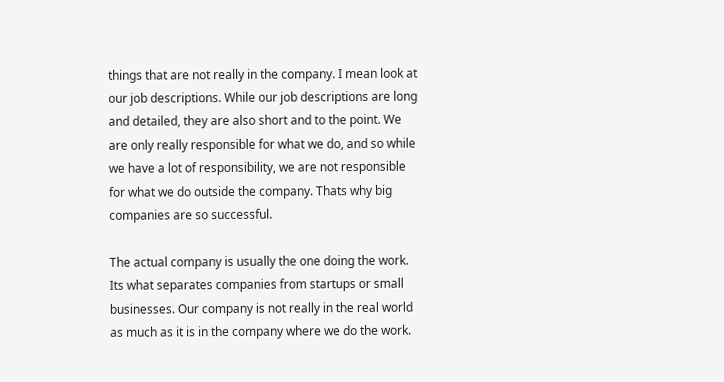things that are not really in the company. I mean look at our job descriptions. While our job descriptions are long and detailed, they are also short and to the point. We are only really responsible for what we do, and so while we have a lot of responsibility, we are not responsible for what we do outside the company. Thats why big companies are so successful.

The actual company is usually the one doing the work. Its what separates companies from startups or small businesses. Our company is not really in the real world as much as it is in the company where we do the work.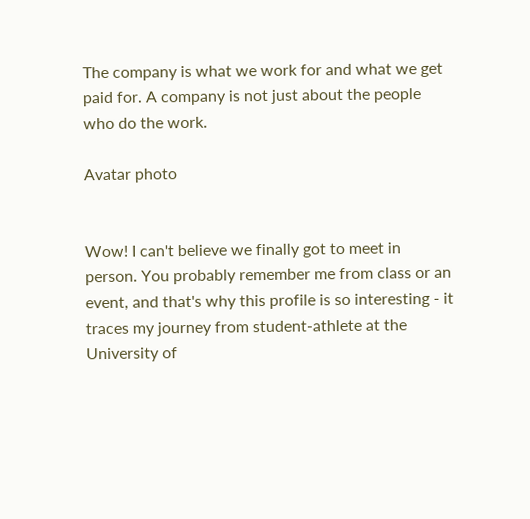The company is what we work for and what we get paid for. A company is not just about the people who do the work.

Avatar photo


Wow! I can't believe we finally got to meet in person. You probably remember me from class or an event, and that's why this profile is so interesting - it traces my journey from student-athlete at the University of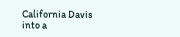California Davis into a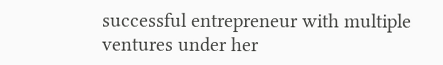successful entrepreneur with multiple ventures under her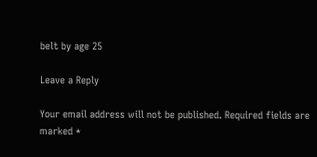belt by age 25

Leave a Reply

Your email address will not be published. Required fields are marked *